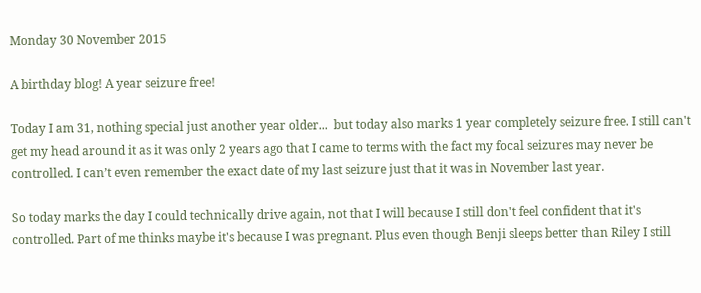Monday 30 November 2015

A birthday blog! A year seizure free!

Today I am 31, nothing special just another year older...  but today also marks 1 year completely seizure free. I still can't get my head around it as it was only 2 years ago that I came to terms with the fact my focal seizures may never be controlled. I can’t even remember the exact date of my last seizure just that it was in November last year.

So today marks the day I could technically drive again, not that I will because I still don't feel confident that it's controlled. Part of me thinks maybe it's because I was pregnant. Plus even though Benji sleeps better than Riley I still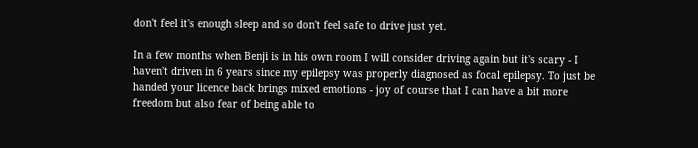don't feel it's enough sleep and so don't feel safe to drive just yet.

In a few months when Benji is in his own room I will consider driving again but it's scary - I haven't driven in 6 years since my epilepsy was properly diagnosed as focal epilepsy. To just be handed your licence back brings mixed emotions - joy of course that I can have a bit more freedom but also fear of being able to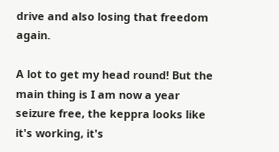drive and also losing that freedom again.

A lot to get my head round! But the main thing is I am now a year seizure free, the keppra looks like it's working, it's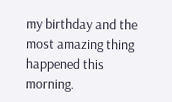my birthday and the most amazing thing happened this morning.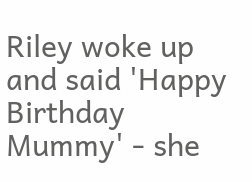Riley woke up and said 'Happy Birthday Mummy' - she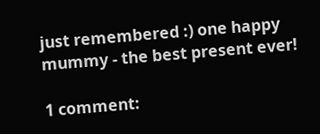just remembered :) one happy mummy - the best present ever!

1 comment: